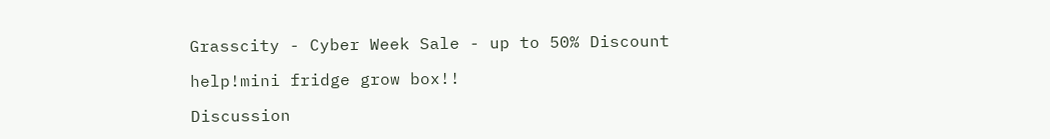Grasscity - Cyber Week Sale - up to 50% Discount

help!mini fridge grow box!!

Discussion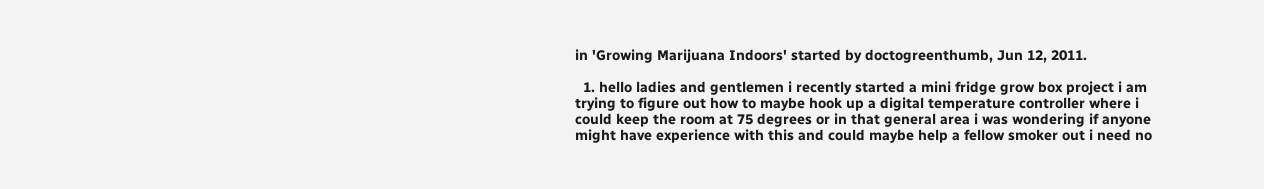in 'Growing Marijuana Indoors' started by doctogreenthumb, Jun 12, 2011.

  1. hello ladies and gentlemen i recently started a mini fridge grow box project i am trying to figure out how to maybe hook up a digital temperature controller where i could keep the room at 75 degrees or in that general area i was wondering if anyone might have experience with this and could maybe help a fellow smoker out i need no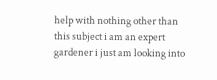help with nothing other than this subject i am an expert gardener i just am looking into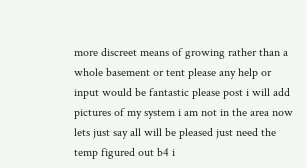more discreet means of growing rather than a whole basement or tent please any help or input would be fantastic please post i will add pictures of my system i am not in the area now lets just say all will be pleased just need the temp figured out b4 i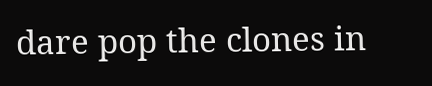dare pop the clones in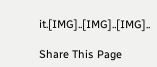it.[IMG]..[IMG]..[IMG]..

Share This Page